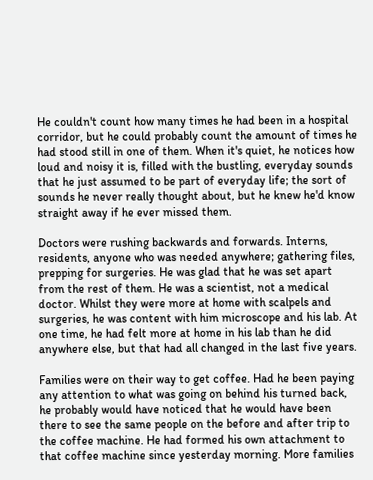He couldn't count how many times he had been in a hospital corridor, but he could probably count the amount of times he had stood still in one of them. When it's quiet, he notices how loud and noisy it is, filled with the bustling, everyday sounds that he just assumed to be part of everyday life; the sort of sounds he never really thought about, but he knew he'd know straight away if he ever missed them.

Doctors were rushing backwards and forwards. Interns, residents, anyone who was needed anywhere; gathering files, prepping for surgeries. He was glad that he was set apart from the rest of them. He was a scientist, not a medical doctor. Whilst they were more at home with scalpels and surgeries, he was content with him microscope and his lab. At one time, he had felt more at home in his lab than he did anywhere else, but that had all changed in the last five years.

Families were on their way to get coffee. Had he been paying any attention to what was going on behind his turned back, he probably would have noticed that he would have been there to see the same people on the before and after trip to the coffee machine. He had formed his own attachment to that coffee machine since yesterday morning. More families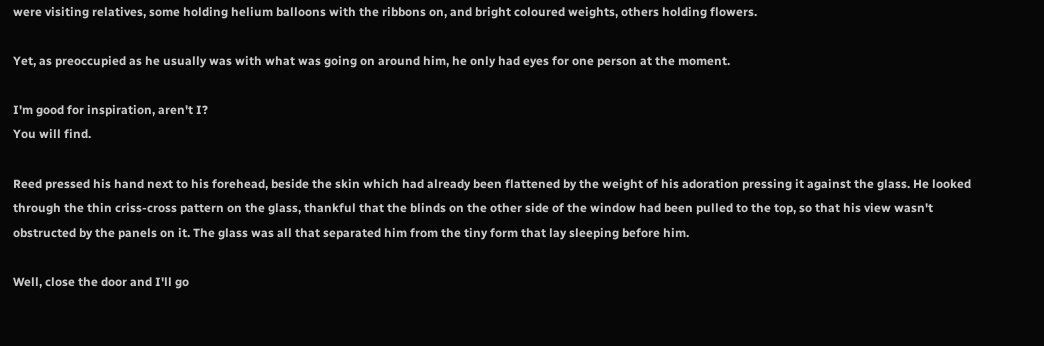were visiting relatives, some holding helium balloons with the ribbons on, and bright coloured weights, others holding flowers.

Yet, as preoccupied as he usually was with what was going on around him, he only had eyes for one person at the moment.

I'm good for inspiration, aren't I?
You will find.

Reed pressed his hand next to his forehead, beside the skin which had already been flattened by the weight of his adoration pressing it against the glass. He looked through the thin criss-cross pattern on the glass, thankful that the blinds on the other side of the window had been pulled to the top, so that his view wasn't obstructed by the panels on it. The glass was all that separated him from the tiny form that lay sleeping before him.

Well, close the door and I'll go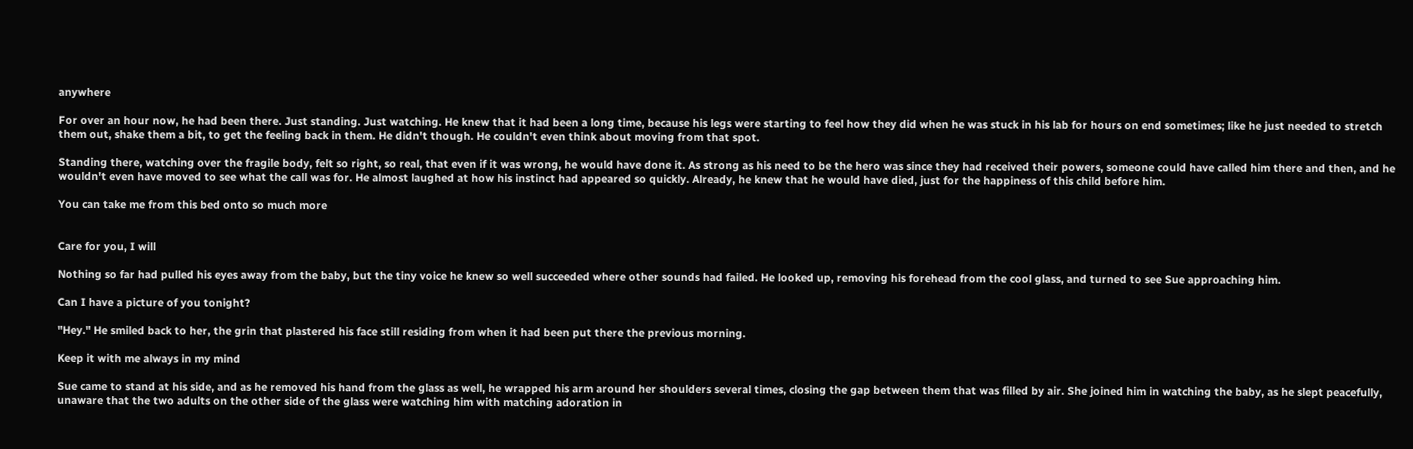anywhere

For over an hour now, he had been there. Just standing. Just watching. He knew that it had been a long time, because his legs were starting to feel how they did when he was stuck in his lab for hours on end sometimes; like he just needed to stretch them out, shake them a bit, to get the feeling back in them. He didn't though. He couldn't even think about moving from that spot.

Standing there, watching over the fragile body, felt so right, so real, that even if it was wrong, he would have done it. As strong as his need to be the hero was since they had received their powers, someone could have called him there and then, and he wouldn't even have moved to see what the call was for. He almost laughed at how his instinct had appeared so quickly. Already, he knew that he would have died, just for the happiness of this child before him.

You can take me from this bed onto so much more


Care for you, I will

Nothing so far had pulled his eyes away from the baby, but the tiny voice he knew so well succeeded where other sounds had failed. He looked up, removing his forehead from the cool glass, and turned to see Sue approaching him.

Can I have a picture of you tonight?

"Hey." He smiled back to her, the grin that plastered his face still residing from when it had been put there the previous morning.

Keep it with me always in my mind

Sue came to stand at his side, and as he removed his hand from the glass as well, he wrapped his arm around her shoulders several times, closing the gap between them that was filled by air. She joined him in watching the baby, as he slept peacefully, unaware that the two adults on the other side of the glass were watching him with matching adoration in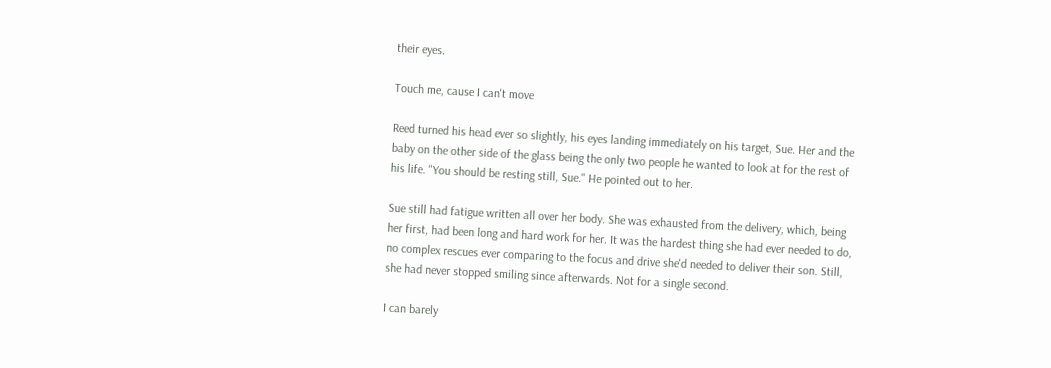their eyes.

Touch me, cause I can't move

Reed turned his head ever so slightly, his eyes landing immediately on his target, Sue. Her and the baby on the other side of the glass being the only two people he wanted to look at for the rest of his life. "You should be resting still, Sue." He pointed out to her.

Sue still had fatigue written all over her body. She was exhausted from the delivery, which, being her first, had been long and hard work for her. It was the hardest thing she had ever needed to do, no complex rescues ever comparing to the focus and drive she'd needed to deliver their son. Still, she had never stopped smiling since afterwards. Not for a single second.

I can barely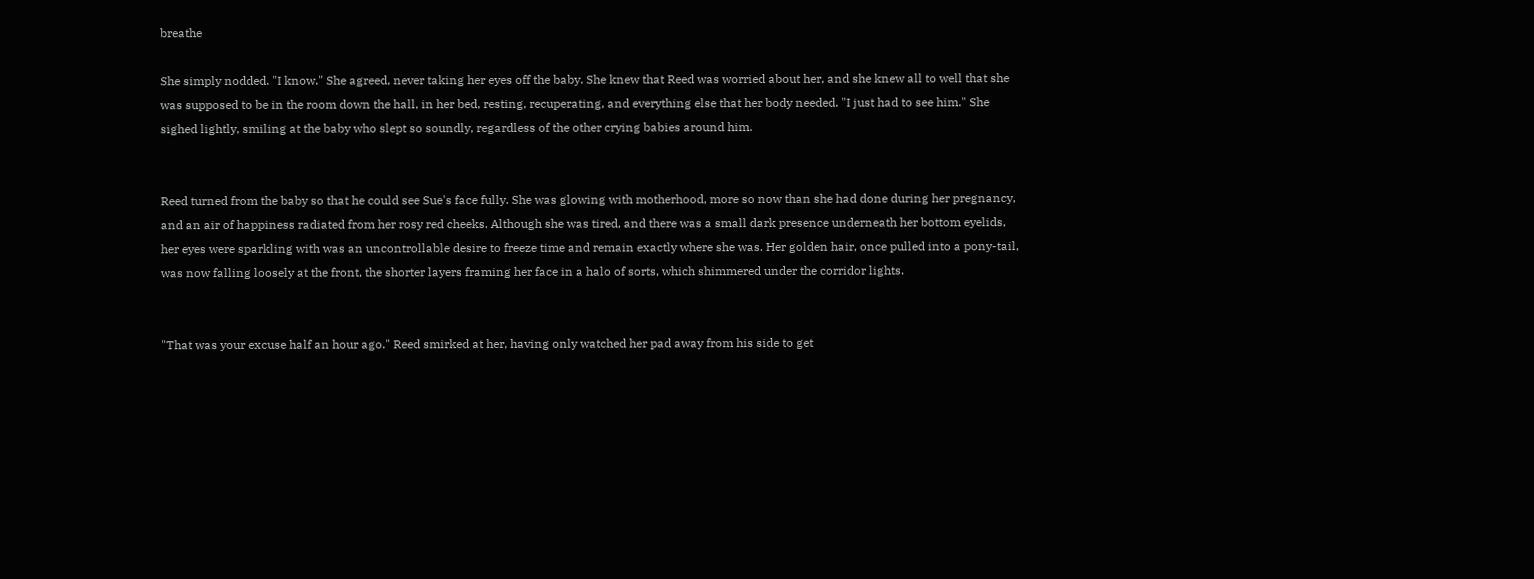breathe

She simply nodded. "I know." She agreed, never taking her eyes off the baby. She knew that Reed was worried about her, and she knew all to well that she was supposed to be in the room down the hall, in her bed, resting, recuperating, and everything else that her body needed. "I just had to see him." She sighed lightly, smiling at the baby who slept so soundly, regardless of the other crying babies around him.


Reed turned from the baby so that he could see Sue's face fully. She was glowing with motherhood, more so now than she had done during her pregnancy, and an air of happiness radiated from her rosy red cheeks. Although she was tired, and there was a small dark presence underneath her bottom eyelids, her eyes were sparkling with was an uncontrollable desire to freeze time and remain exactly where she was. Her golden hair, once pulled into a pony-tail, was now falling loosely at the front, the shorter layers framing her face in a halo of sorts, which shimmered under the corridor lights.


"That was your excuse half an hour ago." Reed smirked at her, having only watched her pad away from his side to get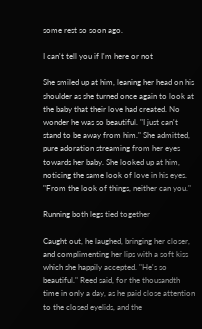some rest so soon ago.

I can't tell you if I'm here or not

She smiled up at him, leaning her head on his shoulder as she turned once again to look at the baby that their love had created. No wonder he was so beautiful. "I just can't stand to be away from him." She admitted, pure adoration streaming from her eyes towards her baby. She looked up at him, noticing the same look of love in his eyes. "From the look of things, neither can you."

Running both legs tied together

Caught out, he laughed, bringing her closer, and complimenting her lips with a soft kiss which she happily accepted. "He's so beautiful." Reed said, for the thousandth time in only a day, as he paid close attention to the closed eyelids, and the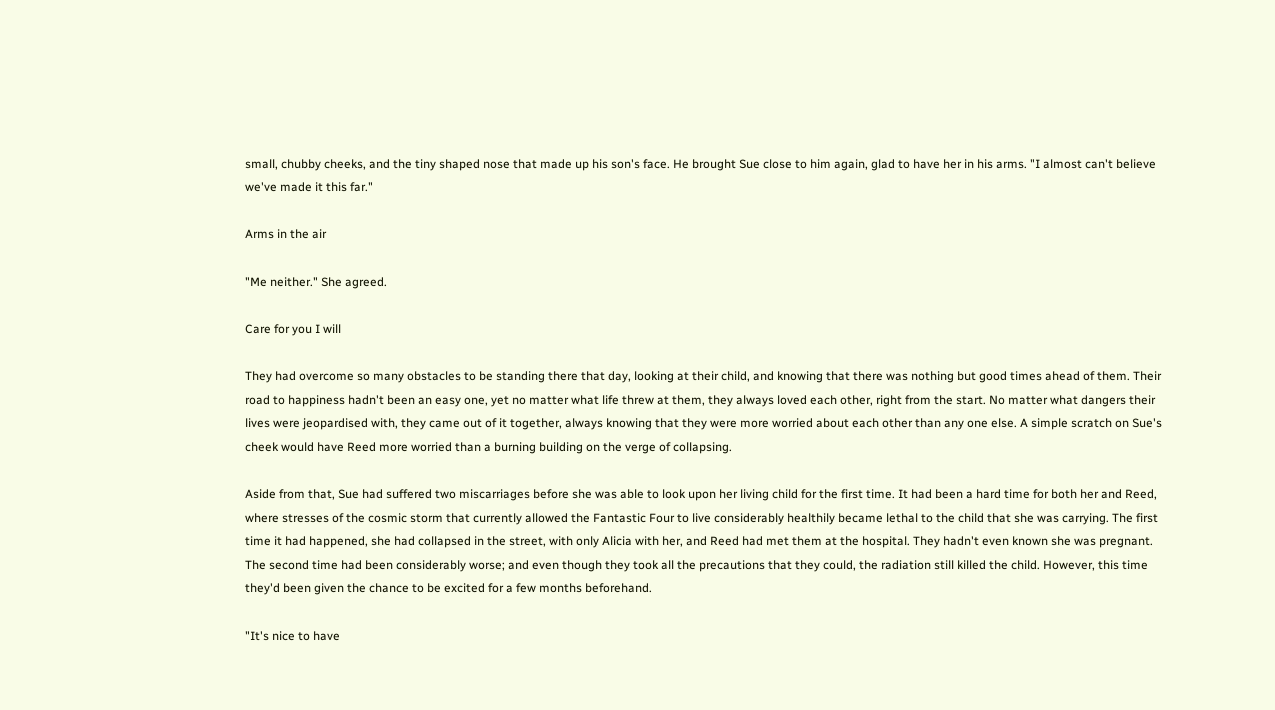small, chubby cheeks, and the tiny shaped nose that made up his son's face. He brought Sue close to him again, glad to have her in his arms. "I almost can't believe we've made it this far."

Arms in the air

"Me neither." She agreed.

Care for you I will

They had overcome so many obstacles to be standing there that day, looking at their child, and knowing that there was nothing but good times ahead of them. Their road to happiness hadn't been an easy one, yet no matter what life threw at them, they always loved each other, right from the start. No matter what dangers their lives were jeopardised with, they came out of it together, always knowing that they were more worried about each other than any one else. A simple scratch on Sue's cheek would have Reed more worried than a burning building on the verge of collapsing.

Aside from that, Sue had suffered two miscarriages before she was able to look upon her living child for the first time. It had been a hard time for both her and Reed, where stresses of the cosmic storm that currently allowed the Fantastic Four to live considerably healthily became lethal to the child that she was carrying. The first time it had happened, she had collapsed in the street, with only Alicia with her, and Reed had met them at the hospital. They hadn't even known she was pregnant. The second time had been considerably worse; and even though they took all the precautions that they could, the radiation still killed the child. However, this time they'd been given the chance to be excited for a few months beforehand.

"It's nice to have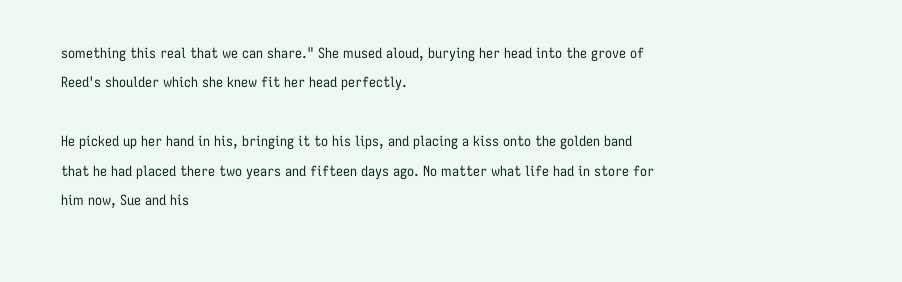something this real that we can share." She mused aloud, burying her head into the grove of Reed's shoulder which she knew fit her head perfectly.

He picked up her hand in his, bringing it to his lips, and placing a kiss onto the golden band that he had placed there two years and fifteen days ago. No matter what life had in store for him now, Sue and his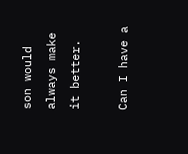son would always make it better.

Can I have a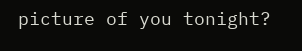picture of you tonight?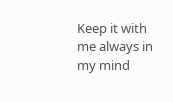Keep it with me always in my mind